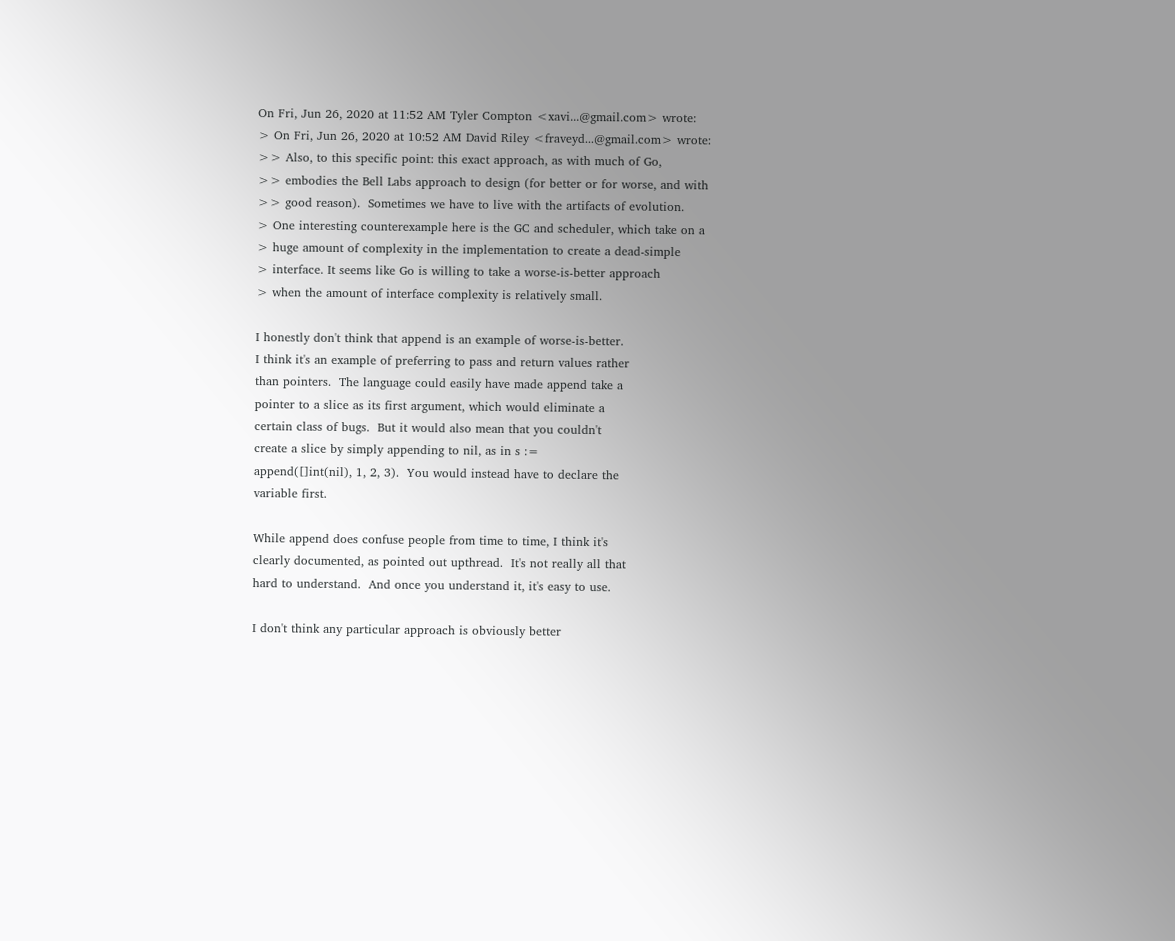On Fri, Jun 26, 2020 at 11:52 AM Tyler Compton <xavi...@gmail.com> wrote:
> On Fri, Jun 26, 2020 at 10:52 AM David Riley <fraveyd...@gmail.com> wrote:
>> Also, to this specific point: this exact approach, as with much of Go,
>> embodies the Bell Labs approach to design (for better or for worse, and with
>> good reason).  Sometimes we have to live with the artifacts of evolution.
> One interesting counterexample here is the GC and scheduler, which take on a
> huge amount of complexity in the implementation to create a dead-simple
> interface. It seems like Go is willing to take a worse-is-better approach
> when the amount of interface complexity is relatively small.

I honestly don't think that append is an example of worse-is-better.
I think it's an example of preferring to pass and return values rather
than pointers.  The language could easily have made append take a
pointer to a slice as its first argument, which would eliminate a
certain class of bugs.  But it would also mean that you couldn't
create a slice by simply appending to nil, as in s :=
append([]int(nil), 1, 2, 3).  You would instead have to declare the
variable first.

While append does confuse people from time to time, I think it's
clearly documented, as pointed out upthread.  It's not really all that
hard to understand.  And once you understand it, it's easy to use.

I don't think any particular approach is obviously better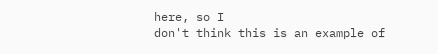here, so I
don't think this is an example of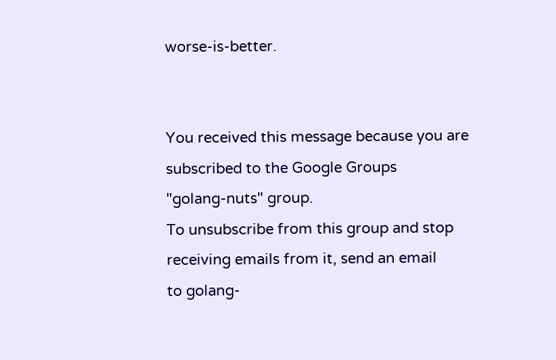worse-is-better.


You received this message because you are subscribed to the Google Groups
"golang-nuts" group.
To unsubscribe from this group and stop receiving emails from it, send an email
to golang-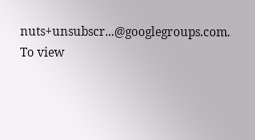nuts+unsubscr...@googlegroups.com.
To view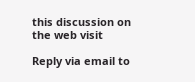this discussion on the web visit

Reply via email to